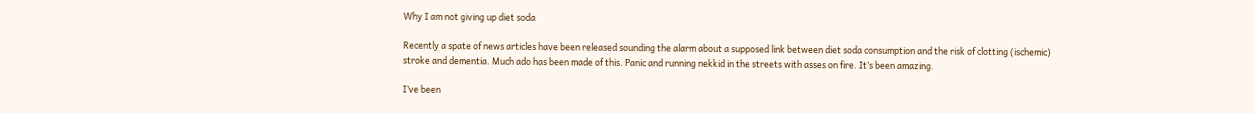Why I am not giving up diet soda

Recently a spate of news articles have been released sounding the alarm about a supposed link between diet soda consumption and the risk of clotting (ischemic) stroke and dementia. Much ado has been made of this. Panic and running nekkid in the streets with asses on fire. It’s been amazing.

I’ve been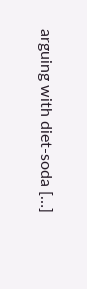arguing with diet-soda […]